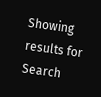Showing results for
Search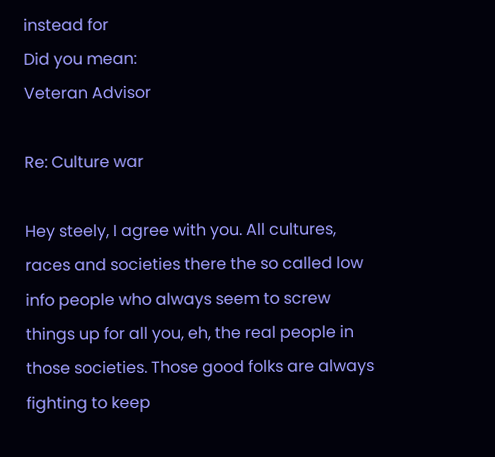instead for
Did you mean:
Veteran Advisor

Re: Culture war

Hey steely, I agree with you. All cultures, races and societies there the so called low info people who always seem to screw things up for all you, eh, the real people in those societies. Those good folks are always fighting to keep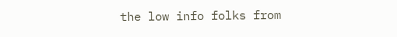the low info folks from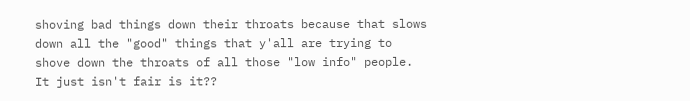shoving bad things down their throats because that slows down all the "good" things that y'all are trying to shove down the throats of all those "low info" people. It just isn't fair is it??